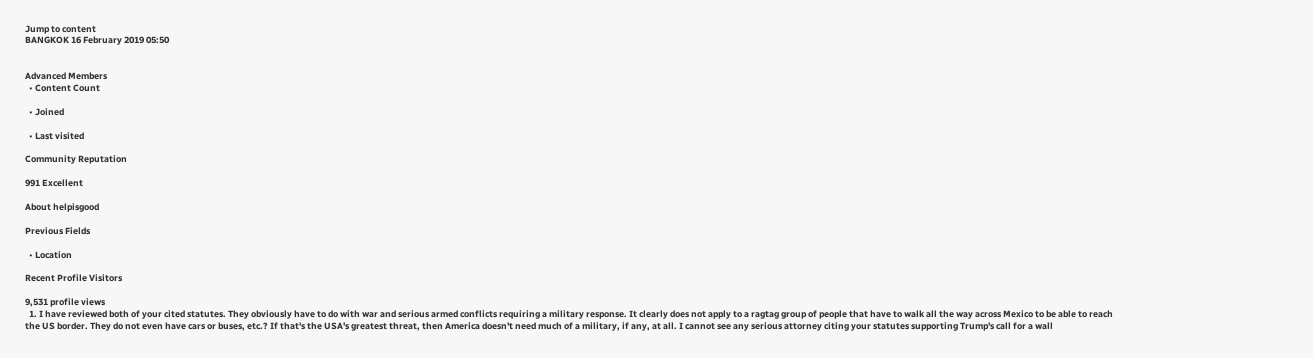Jump to content
BANGKOK 16 February 2019 05:50


Advanced Members
  • Content Count

  • Joined

  • Last visited

Community Reputation

991 Excellent

About helpisgood

Previous Fields

  • Location

Recent Profile Visitors

9,531 profile views
  1. I have reviewed both of your cited statutes. They obviously have to do with war and serious armed conflicts requiring a military response. It clearly does not apply to a ragtag group of people that have to walk all the way across Mexico to be able to reach the US border. They do not even have cars or buses, etc.? If that's the USA's greatest threat, then America doesn't need much of a military, if any, at all. I cannot see any serious attorney citing your statutes supporting Trump's call for a wall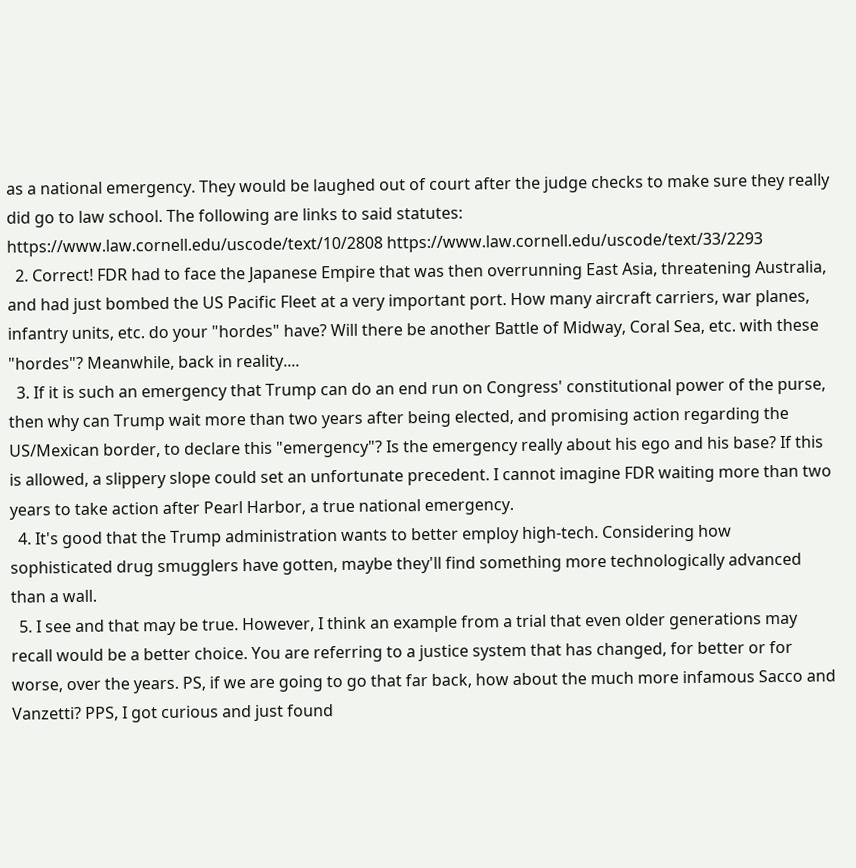as a national emergency. They would be laughed out of court after the judge checks to make sure they really did go to law school. The following are links to said statutes: https://www.law.cornell.edu/uscode/text/10/2808 https://www.law.cornell.edu/uscode/text/33/2293
  2. Correct! FDR had to face the Japanese Empire that was then overrunning East Asia, threatening Australia, and had just bombed the US Pacific Fleet at a very important port. How many aircraft carriers, war planes, infantry units, etc. do your "hordes" have? Will there be another Battle of Midway, Coral Sea, etc. with these "hordes"? Meanwhile, back in reality....
  3. If it is such an emergency that Trump can do an end run on Congress' constitutional power of the purse, then why can Trump wait more than two years after being elected, and promising action regarding the US/Mexican border, to declare this "emergency"? Is the emergency really about his ego and his base? If this is allowed, a slippery slope could set an unfortunate precedent. I cannot imagine FDR waiting more than two years to take action after Pearl Harbor, a true national emergency.
  4. It's good that the Trump administration wants to better employ high-tech. Considering how sophisticated drug smugglers have gotten, maybe they'll find something more technologically advanced than a wall.
  5. I see and that may be true. However, I think an example from a trial that even older generations may recall would be a better choice. You are referring to a justice system that has changed, for better or for worse, over the years. PS, if we are going to go that far back, how about the much more infamous Sacco and Vanzetti? PPS, I got curious and just found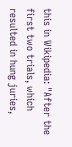this in Wikipedia: "After the first two trials, which resulted in hung juries,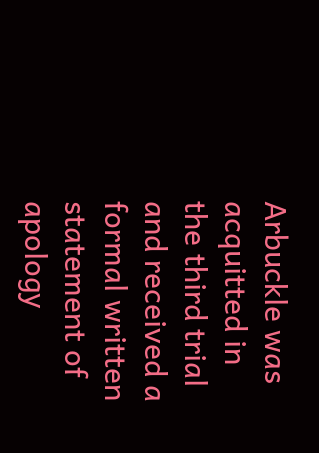Arbuckle was acquitted in the third trial and received a formal written statement of apology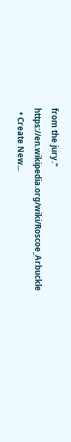from the jury." https://en.wikipedia.org/wiki/Roscoe_Arbuckle
  • Create New...